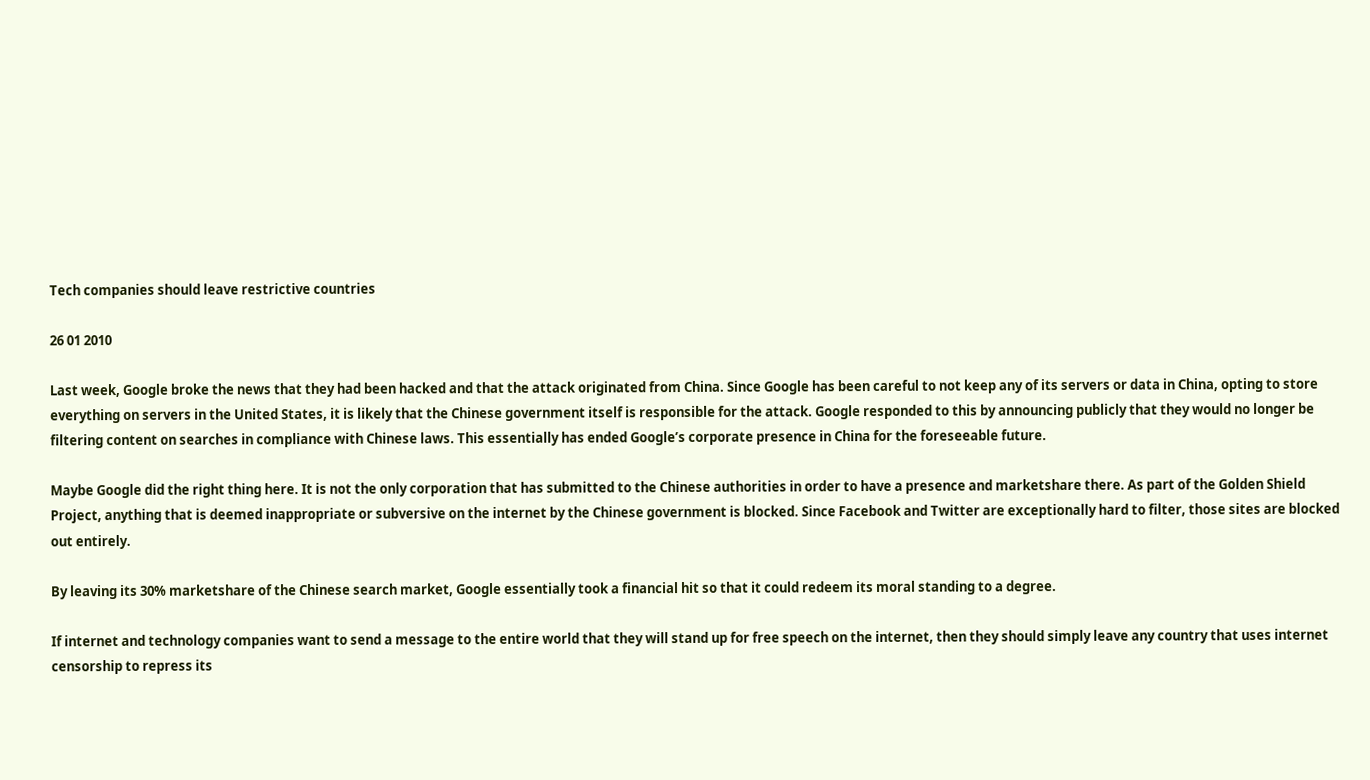Tech companies should leave restrictive countries

26 01 2010

Last week, Google broke the news that they had been hacked and that the attack originated from China. Since Google has been careful to not keep any of its servers or data in China, opting to store everything on servers in the United States, it is likely that the Chinese government itself is responsible for the attack. Google responded to this by announcing publicly that they would no longer be filtering content on searches in compliance with Chinese laws. This essentially has ended Google’s corporate presence in China for the foreseeable future.

Maybe Google did the right thing here. It is not the only corporation that has submitted to the Chinese authorities in order to have a presence and marketshare there. As part of the Golden Shield Project, anything that is deemed inappropriate or subversive on the internet by the Chinese government is blocked. Since Facebook and Twitter are exceptionally hard to filter, those sites are blocked out entirely.

By leaving its 30% marketshare of the Chinese search market, Google essentially took a financial hit so that it could redeem its moral standing to a degree.

If internet and technology companies want to send a message to the entire world that they will stand up for free speech on the internet, then they should simply leave any country that uses internet censorship to repress its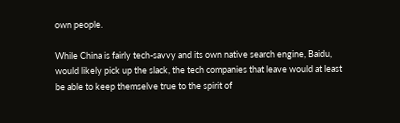own people.

While China is fairly tech-savvy and its own native search engine, Baidu, would likely pick up the slack, the tech companies that leave would at least be able to keep themselve true to the spirit of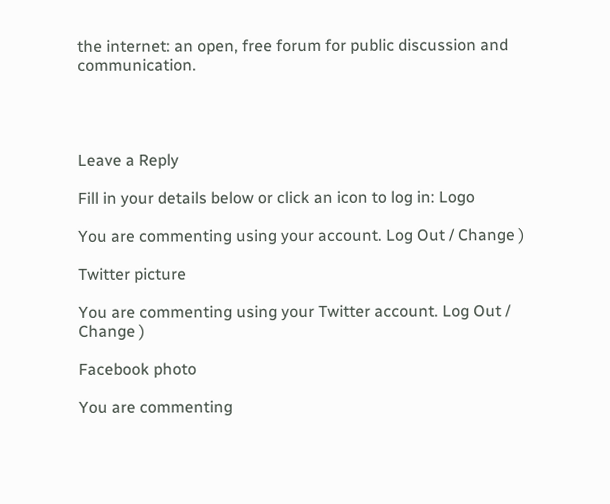the internet: an open, free forum for public discussion and communication.




Leave a Reply

Fill in your details below or click an icon to log in: Logo

You are commenting using your account. Log Out / Change )

Twitter picture

You are commenting using your Twitter account. Log Out / Change )

Facebook photo

You are commenting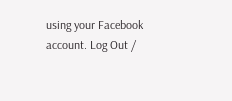using your Facebook account. Log Out /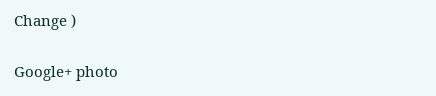Change )

Google+ photo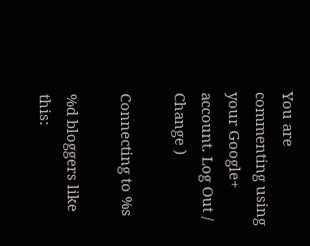You are commenting using your Google+ account. Log Out / Change )

Connecting to %s

%d bloggers like this: